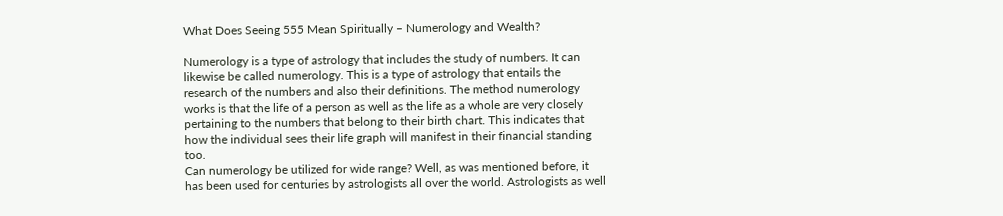What Does Seeing 555 Mean Spiritually – Numerology and Wealth?

Numerology is a type of astrology that includes the study of numbers. It can likewise be called numerology. This is a type of astrology that entails the research of the numbers and also their definitions. The method numerology works is that the life of a person as well as the life as a whole are very closely pertaining to the numbers that belong to their birth chart. This indicates that how the individual sees their life graph will manifest in their financial standing too.
Can numerology be utilized for wide range? Well, as was mentioned before, it has been used for centuries by astrologists all over the world. Astrologists as well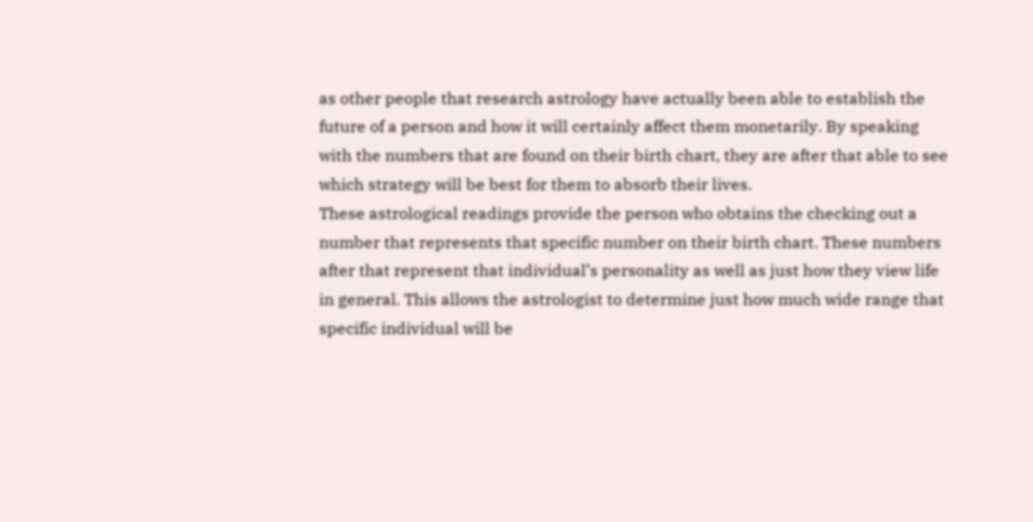as other people that research astrology have actually been able to establish the future of a person and how it will certainly affect them monetarily. By speaking with the numbers that are found on their birth chart, they are after that able to see which strategy will be best for them to absorb their lives.
These astrological readings provide the person who obtains the checking out a number that represents that specific number on their birth chart. These numbers after that represent that individual’s personality as well as just how they view life in general. This allows the astrologist to determine just how much wide range that specific individual will be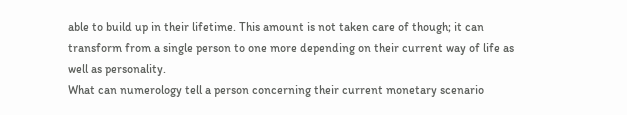able to build up in their lifetime. This amount is not taken care of though; it can transform from a single person to one more depending on their current way of life as well as personality.
What can numerology tell a person concerning their current monetary scenario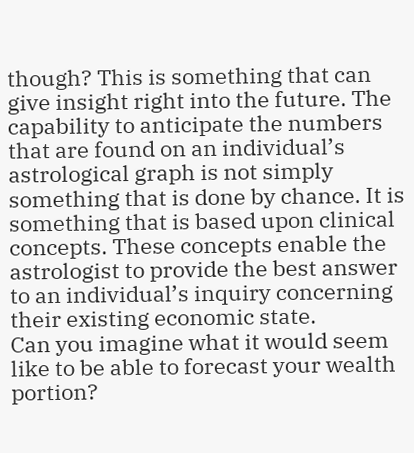though? This is something that can give insight right into the future. The capability to anticipate the numbers that are found on an individual’s astrological graph is not simply something that is done by chance. It is something that is based upon clinical concepts. These concepts enable the astrologist to provide the best answer to an individual’s inquiry concerning their existing economic state.
Can you imagine what it would seem like to be able to forecast your wealth portion?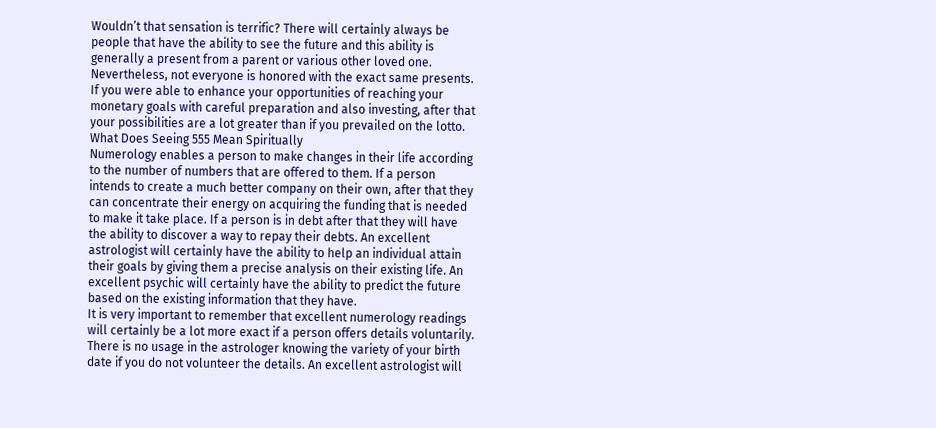Wouldn’t that sensation is terrific? There will certainly always be people that have the ability to see the future and this ability is generally a present from a parent or various other loved one. Nevertheless, not everyone is honored with the exact same presents. If you were able to enhance your opportunities of reaching your monetary goals with careful preparation and also investing, after that your possibilities are a lot greater than if you prevailed on the lotto. What Does Seeing 555 Mean Spiritually
Numerology enables a person to make changes in their life according to the number of numbers that are offered to them. If a person intends to create a much better company on their own, after that they can concentrate their energy on acquiring the funding that is needed to make it take place. If a person is in debt after that they will have the ability to discover a way to repay their debts. An excellent astrologist will certainly have the ability to help an individual attain their goals by giving them a precise analysis on their existing life. An excellent psychic will certainly have the ability to predict the future based on the existing information that they have.
It is very important to remember that excellent numerology readings will certainly be a lot more exact if a person offers details voluntarily. There is no usage in the astrologer knowing the variety of your birth date if you do not volunteer the details. An excellent astrologist will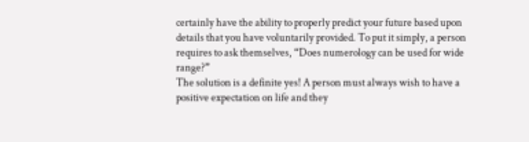certainly have the ability to properly predict your future based upon details that you have voluntarily provided. To put it simply, a person requires to ask themselves, “Does numerology can be used for wide range?”
The solution is a definite yes! A person must always wish to have a positive expectation on life and they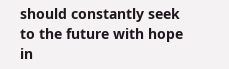should constantly seek to the future with hope in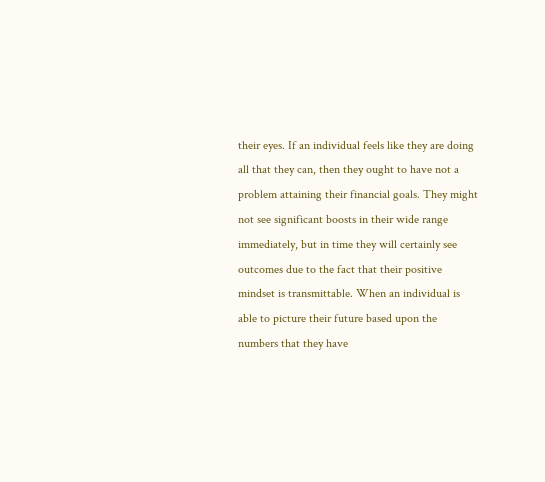their eyes. If an individual feels like they are doing all that they can, then they ought to have not a problem attaining their financial goals. They might not see significant boosts in their wide range immediately, but in time they will certainly see outcomes due to the fact that their positive mindset is transmittable. When an individual is able to picture their future based upon the numbers that they have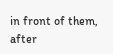in front of them, after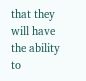that they will have the ability to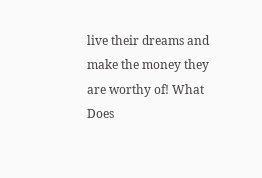live their dreams and make the money they are worthy of! What Does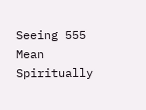Seeing 555 Mean Spiritually